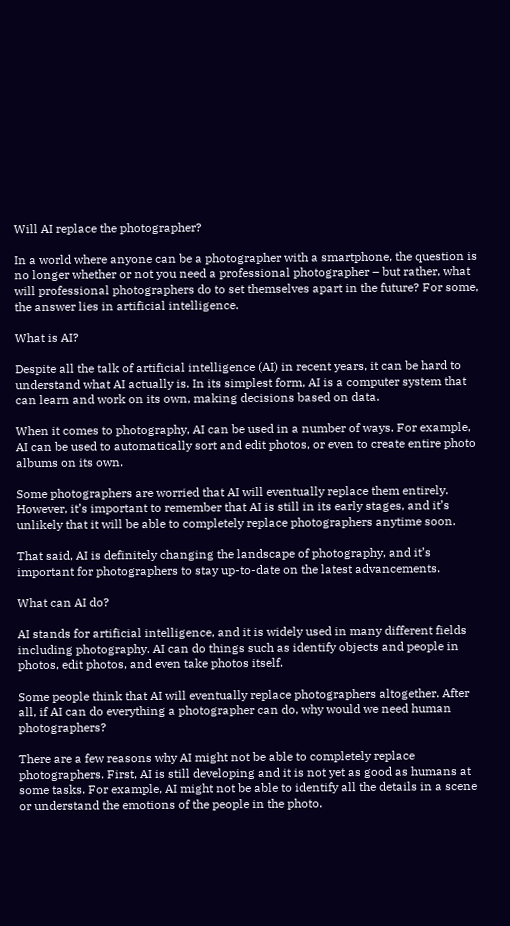Will AI replace the photographer?

In a world where anyone can be a photographer with a smartphone, the question is no longer whether or not you need a professional photographer – but rather, what will professional photographers do to set themselves apart in the future? For some, the answer lies in artificial intelligence.

What is AI?

Despite all the talk of artificial intelligence (AI) in recent years, it can be hard to understand what AI actually is. In its simplest form, AI is a computer system that can learn and work on its own, making decisions based on data.

When it comes to photography, AI can be used in a number of ways. For example, AI can be used to automatically sort and edit photos, or even to create entire photo albums on its own.

Some photographers are worried that AI will eventually replace them entirely. However, it’s important to remember that AI is still in its early stages, and it’s unlikely that it will be able to completely replace photographers anytime soon.

That said, AI is definitely changing the landscape of photography, and it’s important for photographers to stay up-to-date on the latest advancements.

What can AI do?

AI stands for artificial intelligence, and it is widely used in many different fields including photography. AI can do things such as identify objects and people in photos, edit photos, and even take photos itself.

Some people think that AI will eventually replace photographers altogether. After all, if AI can do everything a photographer can do, why would we need human photographers?

There are a few reasons why AI might not be able to completely replace photographers. First, AI is still developing and it is not yet as good as humans at some tasks. For example, AI might not be able to identify all the details in a scene or understand the emotions of the people in the photo.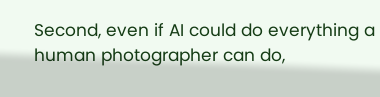Second, even if AI could do everything a human photographer can do,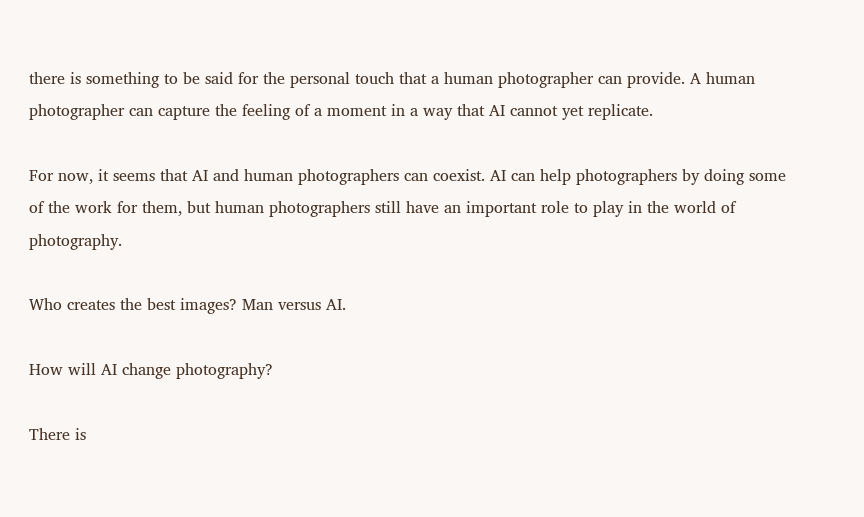there is something to be said for the personal touch that a human photographer can provide. A human photographer can capture the feeling of a moment in a way that AI cannot yet replicate.

For now, it seems that AI and human photographers can coexist. AI can help photographers by doing some of the work for them, but human photographers still have an important role to play in the world of photography.

Who creates the best images? Man versus AI.

How will AI change photography?

There is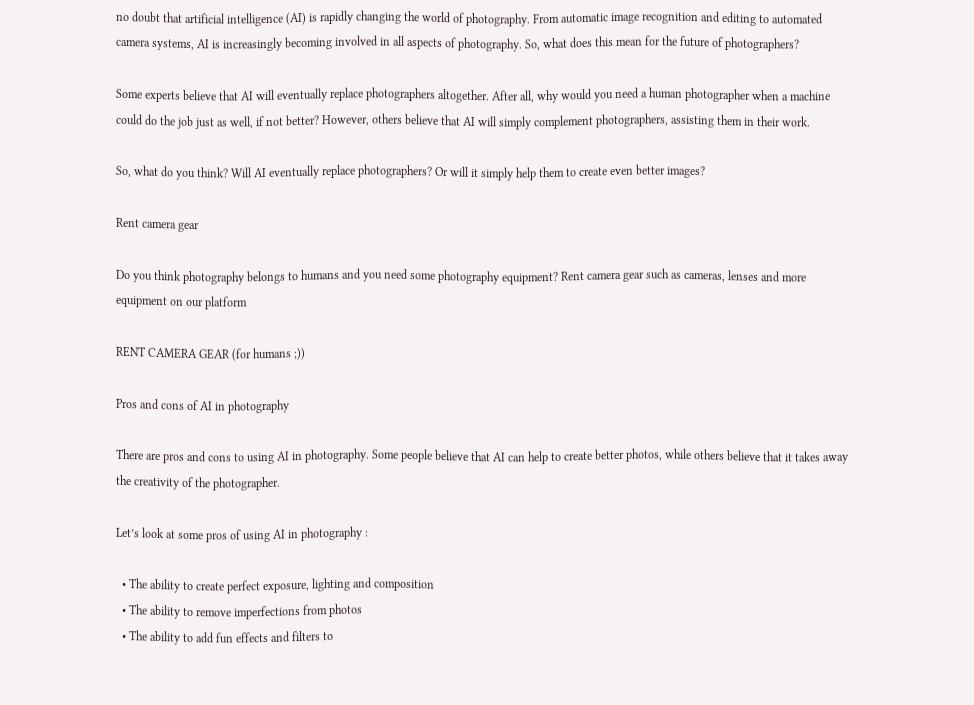no doubt that artificial intelligence (AI) is rapidly changing the world of photography. From automatic image recognition and editing to automated camera systems, AI is increasingly becoming involved in all aspects of photography. So, what does this mean for the future of photographers?

Some experts believe that AI will eventually replace photographers altogether. After all, why would you need a human photographer when a machine could do the job just as well, if not better? However, others believe that AI will simply complement photographers, assisting them in their work.

So, what do you think? Will AI eventually replace photographers? Or will it simply help them to create even better images?

Rent camera gear

Do you think photography belongs to humans and you need some photography equipment? Rent camera gear such as cameras, lenses and more equipment on our platform

RENT CAMERA GEAR (for humans ;))

Pros and cons of AI in photography

There are pros and cons to using AI in photography. Some people believe that AI can help to create better photos, while others believe that it takes away the creativity of the photographer.

Let’s look at some pros of using AI in photography :

  • The ability to create perfect exposure, lighting and composition
  • The ability to remove imperfections from photos
  • The ability to add fun effects and filters to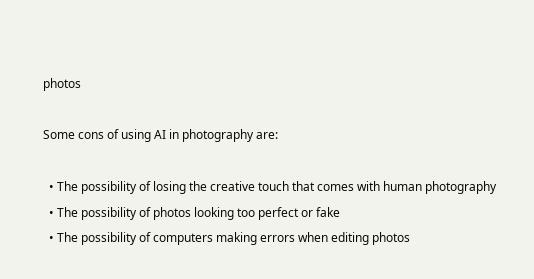photos

Some cons of using AI in photography are:

  • The possibility of losing the creative touch that comes with human photography
  • The possibility of photos looking too perfect or fake
  • The possibility of computers making errors when editing photos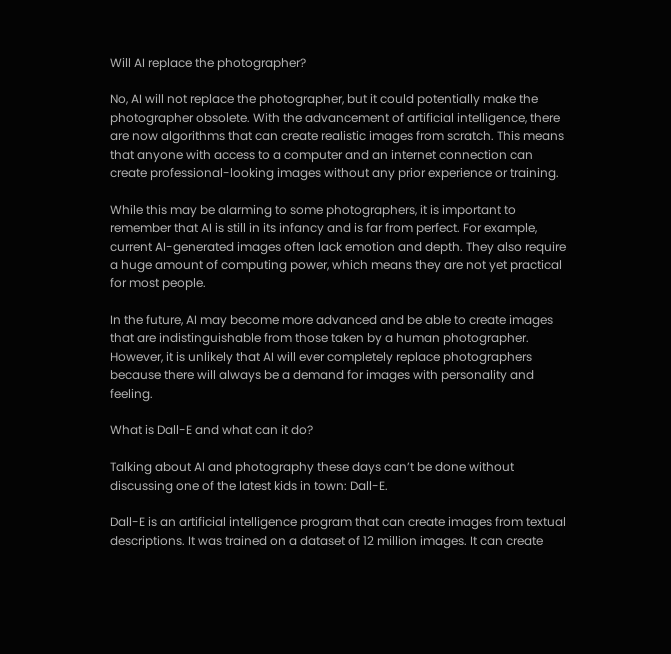Will AI replace the photographer?

No, AI will not replace the photographer, but it could potentially make the photographer obsolete. With the advancement of artificial intelligence, there are now algorithms that can create realistic images from scratch. This means that anyone with access to a computer and an internet connection can create professional-looking images without any prior experience or training.

While this may be alarming to some photographers, it is important to remember that AI is still in its infancy and is far from perfect. For example, current AI-generated images often lack emotion and depth. They also require a huge amount of computing power, which means they are not yet practical for most people.

In the future, AI may become more advanced and be able to create images that are indistinguishable from those taken by a human photographer. However, it is unlikely that AI will ever completely replace photographers because there will always be a demand for images with personality and feeling.

What is Dall-E and what can it do?

Talking about AI and photography these days can’t be done without discussing one of the latest kids in town: Dall-E.

Dall-E is an artificial intelligence program that can create images from textual descriptions. It was trained on a dataset of 12 million images. It can create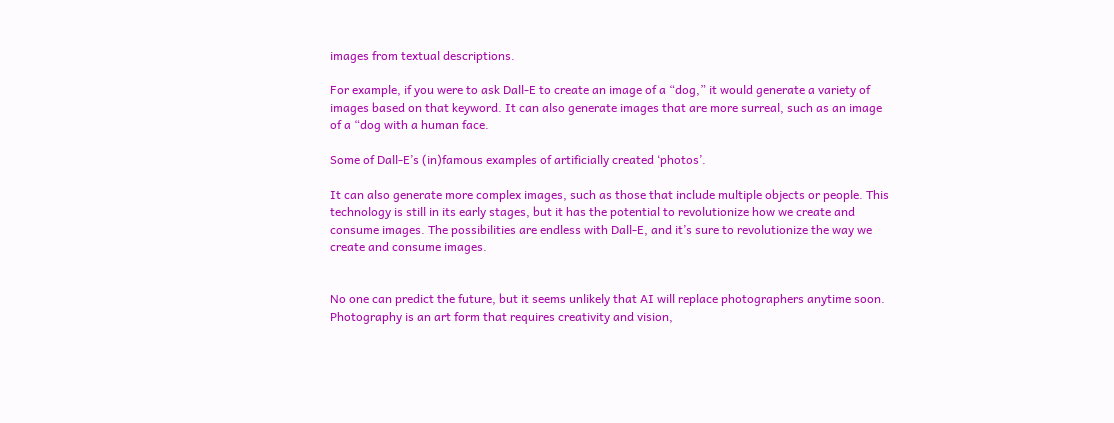images from textual descriptions.

For example, if you were to ask Dall-E to create an image of a “dog,” it would generate a variety of images based on that keyword. It can also generate images that are more surreal, such as an image of a “dog with a human face.

Some of Dall-E’s (in)famous examples of artificially created ‘photos’.

It can also generate more complex images, such as those that include multiple objects or people. This technology is still in its early stages, but it has the potential to revolutionize how we create and consume images. The possibilities are endless with Dall-E, and it’s sure to revolutionize the way we create and consume images.


No one can predict the future, but it seems unlikely that AI will replace photographers anytime soon. Photography is an art form that requires creativity and vision,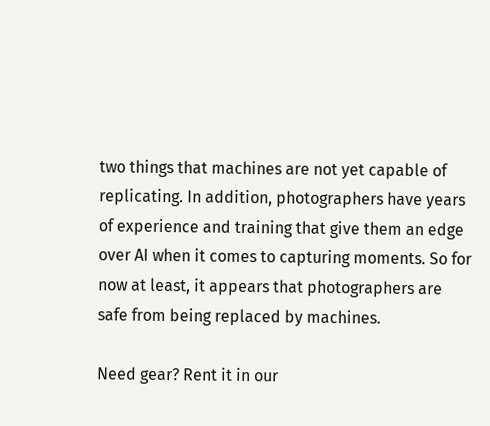two things that machines are not yet capable of replicating. In addition, photographers have years of experience and training that give them an edge over AI when it comes to capturing moments. So for now at least, it appears that photographers are safe from being replaced by machines.

Need gear? Rent it in our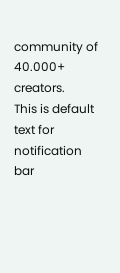community of 40.000+ creators.
This is default text for notification bar